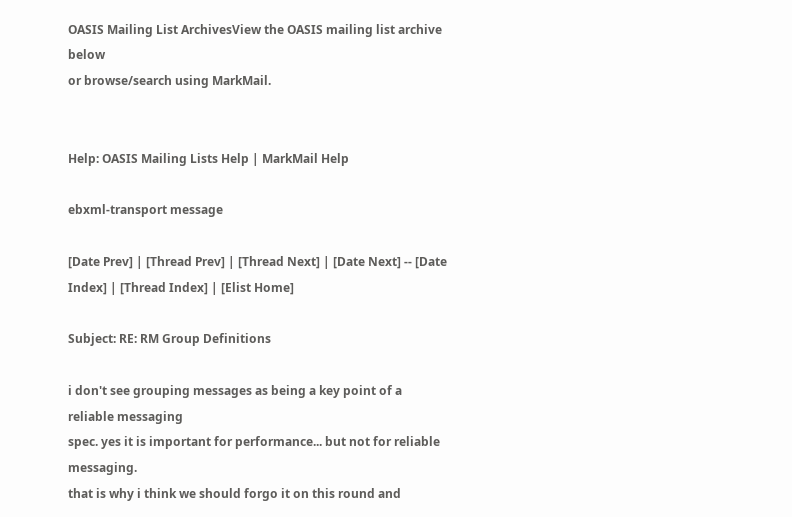OASIS Mailing List ArchivesView the OASIS mailing list archive below
or browse/search using MarkMail.


Help: OASIS Mailing Lists Help | MarkMail Help

ebxml-transport message

[Date Prev] | [Thread Prev] | [Thread Next] | [Date Next] -- [Date Index] | [Thread Index] | [Elist Home]

Subject: RE: RM Group Definitions

i don't see grouping messages as being a key point of a reliable messaging
spec. yes it is important for performance... but not for reliable messaging.
that is why i think we should forgo it on this round and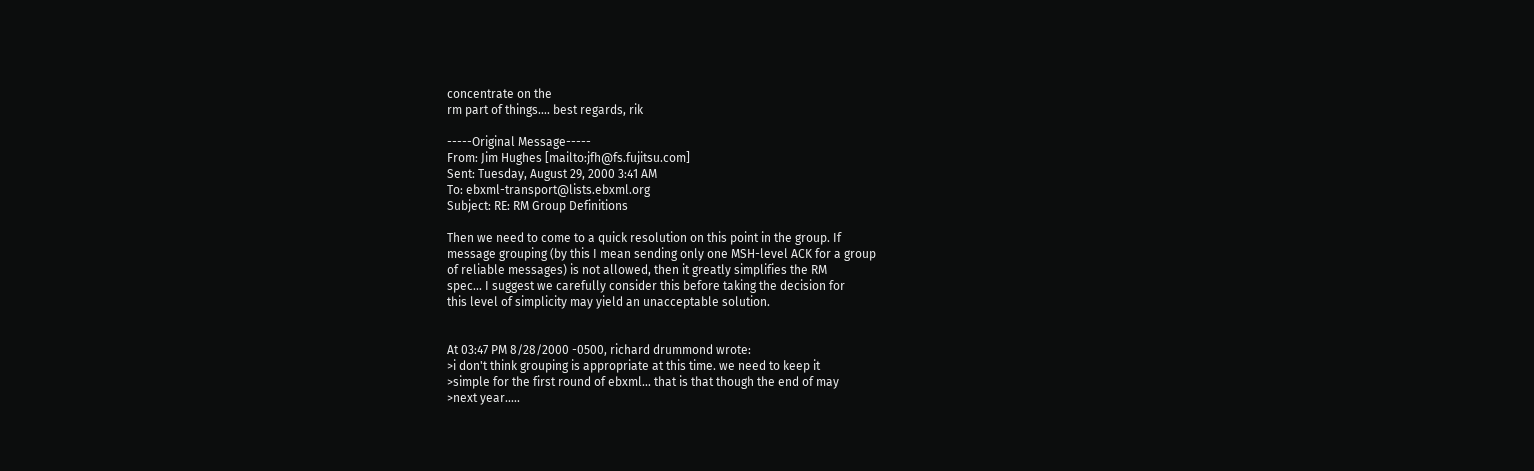concentrate on the
rm part of things.... best regards, rik

-----Original Message-----
From: Jim Hughes [mailto:jfh@fs.fujitsu.com]
Sent: Tuesday, August 29, 2000 3:41 AM
To: ebxml-transport@lists.ebxml.org
Subject: RE: RM Group Definitions

Then we need to come to a quick resolution on this point in the group. If
message grouping (by this I mean sending only one MSH-level ACK for a group
of reliable messages) is not allowed, then it greatly simplifies the RM
spec... I suggest we carefully consider this before taking the decision for
this level of simplicity may yield an unacceptable solution.


At 03:47 PM 8/28/2000 -0500, richard drummond wrote:
>i don't think grouping is appropriate at this time. we need to keep it
>simple for the first round of ebxml... that is that though the end of may
>next year.....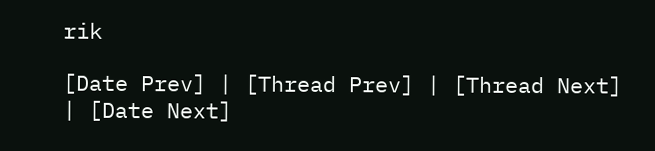rik

[Date Prev] | [Thread Prev] | [Thread Next] | [Date Next]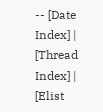-- [Date Index] | [Thread Index] | [Elist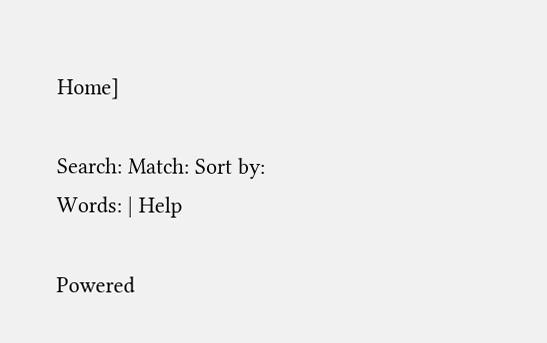Home]

Search: Match: Sort by:
Words: | Help

Powered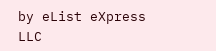by eList eXpress LLC